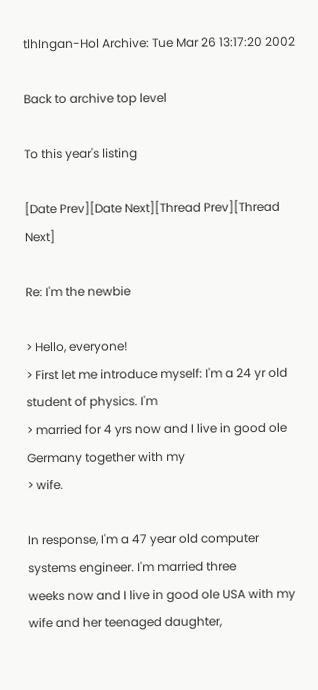tlhIngan-Hol Archive: Tue Mar 26 13:17:20 2002

Back to archive top level

To this year's listing

[Date Prev][Date Next][Thread Prev][Thread Next]

Re: I'm the newbie

> Hello, everyone!
> First let me introduce myself: I'm a 24 yr old student of physics. I'm
> married for 4 yrs now and I live in good ole Germany together with my
> wife.

In response, I'm a 47 year old computer systems engineer. I'm married three
weeks now and I live in good ole USA with my wife and her teenaged daughter,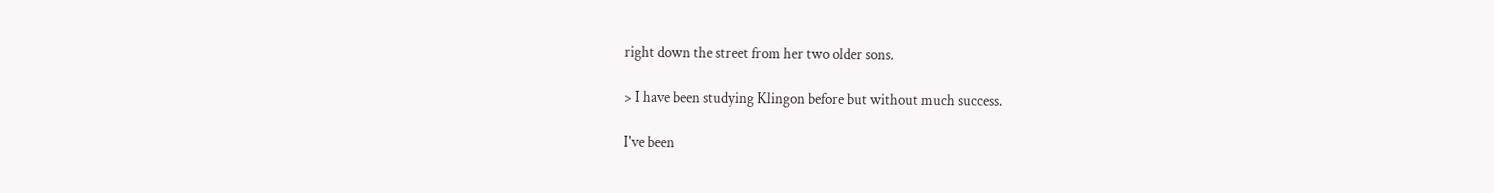right down the street from her two older sons.

> I have been studying Klingon before but without much success.

I've been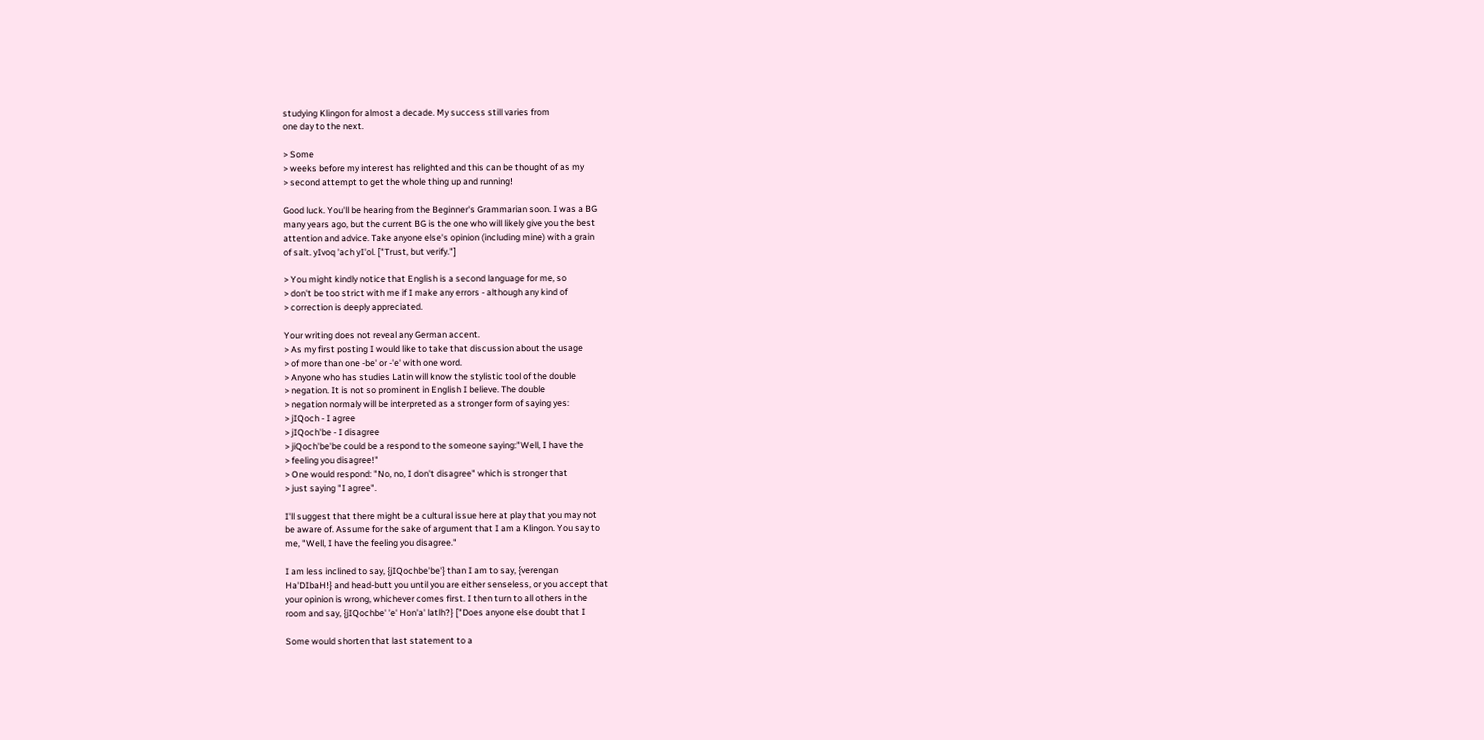studying Klingon for almost a decade. My success still varies from
one day to the next.

> Some
> weeks before my interest has relighted and this can be thought of as my
> second attempt to get the whole thing up and running!

Good luck. You'll be hearing from the Beginner's Grammarian soon. I was a BG
many years ago, but the current BG is the one who will likely give you the best
attention and advice. Take anyone else's opinion (including mine) with a grain
of salt. yIvoq 'ach yI'ol. ["Trust, but verify."]

> You might kindly notice that English is a second language for me, so
> don't be too strict with me if I make any errors - although any kind of
> correction is deeply appreciated.

Your writing does not reveal any German accent.
> As my first posting I would like to take that discussion about the usage
> of more than one -be' or -'e' with one word.
> Anyone who has studies Latin will know the stylistic tool of the double
> negation. It is not so prominent in English I believe. The double
> negation normaly will be interpreted as a stronger form of saying yes:
> jIQoch - I agree
> jIQoch'be - I disagree
> jiQoch'be'be could be a respond to the someone saying:"Well, I have the
> feeling you disagree!"
> One would respond: "No, no, I don't disagree" which is stronger that
> just saying "I agree".

I'll suggest that there might be a cultural issue here at play that you may not
be aware of. Assume for the sake of argument that I am a Klingon. You say to
me, "Well, I have the feeling you disagree."

I am less inclined to say, {jIQochbe'be'} than I am to say, {verengan
Ha'DIbaH!} and head-butt you until you are either senseless, or you accept that
your opinion is wrong, whichever comes first. I then turn to all others in the
room and say, {jIQochbe' 'e' Hon'a' latlh?} ["Does anyone else doubt that I

Some would shorten that last statement to a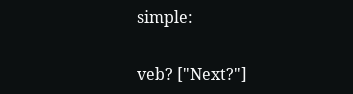simple:

veb? ["Next?"]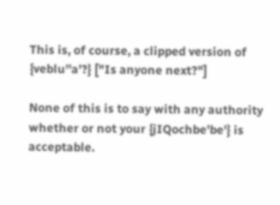This is, of course, a clipped version of {veblu''a'?} ["Is anyone next?"]

None of this is to say with any authority whether or not your {jIQochbe'be'} is
acceptable.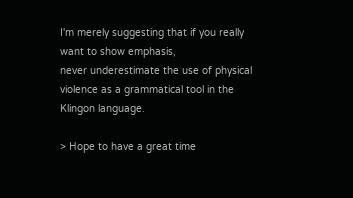I'm merely suggesting that if you really want to show emphasis,
never underestimate the use of physical violence as a grammatical tool in the
Klingon language.

> Hope to have a great time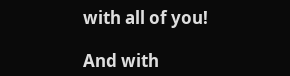with all of you!

And with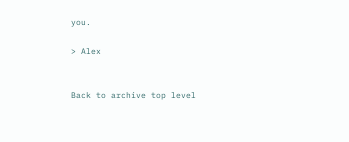you.

> Alex


Back to archive top level